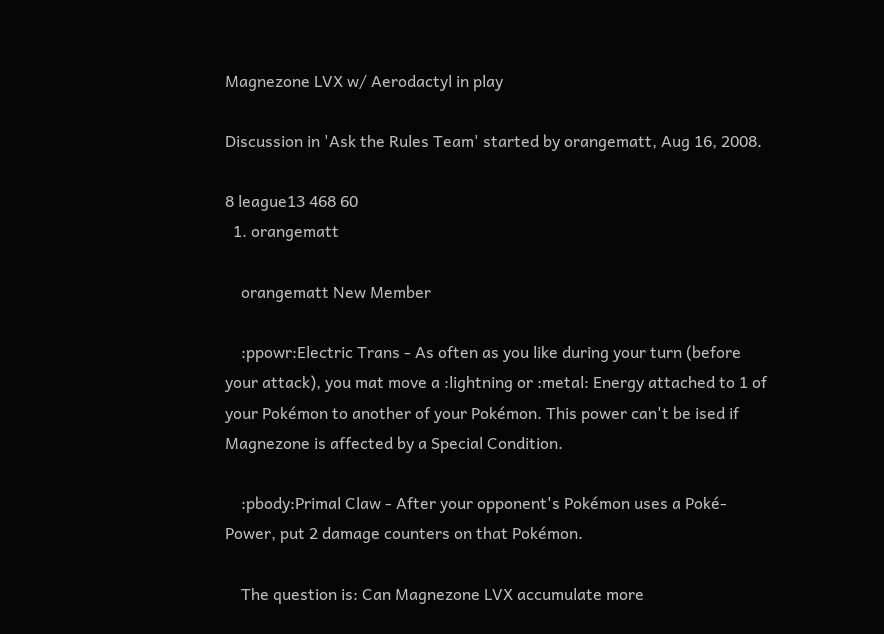Magnezone LVX w/ Aerodactyl in play

Discussion in 'Ask the Rules Team' started by orangematt, Aug 16, 2008.

8 league13 468 60
  1. orangematt

    orangematt New Member

    :ppowr:Electric Trans - As often as you like during your turn (before your attack), you mat move a :lightning or :metal: Energy attached to 1 of your Pokémon to another of your Pokémon. This power can't be ised if Magnezone is affected by a Special Condition.

    :pbody:Primal Claw - After your opponent's Pokémon uses a Poké-Power, put 2 damage counters on that Pokémon.

    The question is: Can Magnezone LVX accumulate more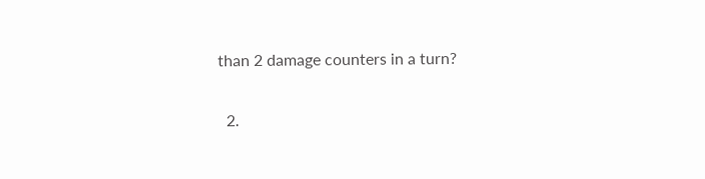than 2 damage counters in a turn?

  2.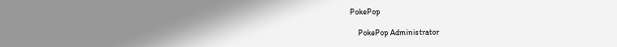PokePop

    PokePop Administrator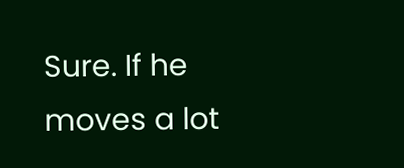Sure. If he moves a lot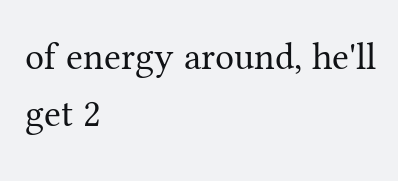of energy around, he'll get 2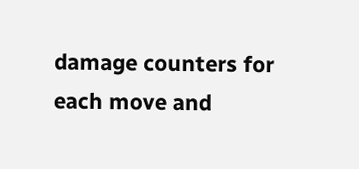damage counters for each move and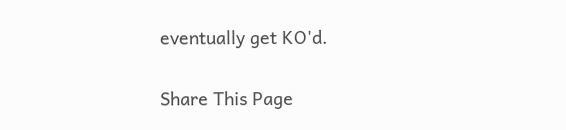eventually get KO'd.

Share This Page